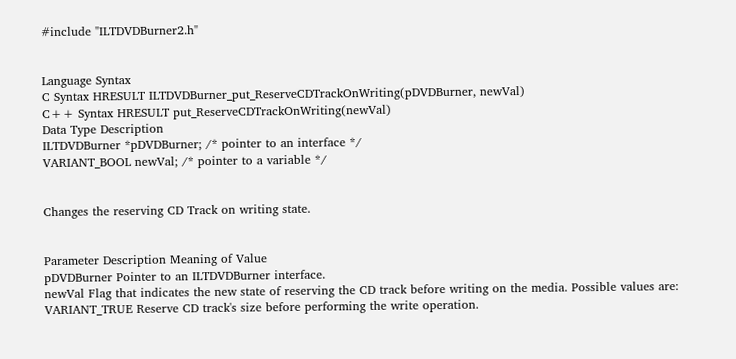#include "ILTDVDBurner2.h"


Language Syntax
C Syntax HRESULT ILTDVDBurner_put_ReserveCDTrackOnWriting(pDVDBurner, newVal)
C++ Syntax HRESULT put_ReserveCDTrackOnWriting(newVal)
Data Type Description
ILTDVDBurner *pDVDBurner; /* pointer to an interface */
VARIANT_BOOL newVal; /* pointer to a variable */


Changes the reserving CD Track on writing state.


Parameter Description Meaning of Value
pDVDBurner Pointer to an ILTDVDBurner interface.
newVal Flag that indicates the new state of reserving the CD track before writing on the media. Possible values are:
VARIANT_TRUE Reserve CD track's size before performing the write operation.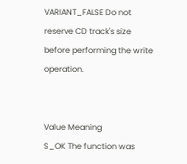VARIANT_FALSE Do not reserve CD track's size before performing the write operation.


Value Meaning
S_OK The function was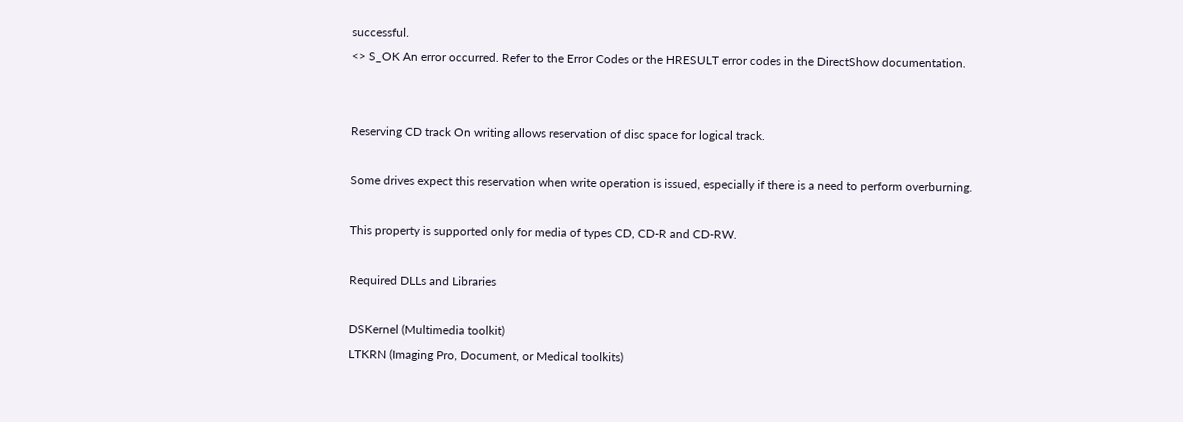successful.
<> S_OK An error occurred. Refer to the Error Codes or the HRESULT error codes in the DirectShow documentation.


Reserving CD track On writing allows reservation of disc space for logical track.

Some drives expect this reservation when write operation is issued, especially if there is a need to perform overburning.

This property is supported only for media of types CD, CD-R and CD-RW.

Required DLLs and Libraries

DSKernel (Multimedia toolkit)
LTKRN (Imaging Pro, Document, or Medical toolkits)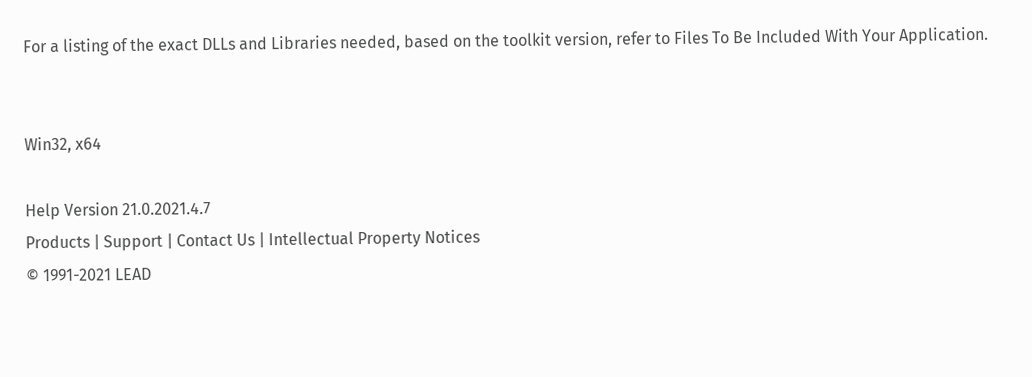For a listing of the exact DLLs and Libraries needed, based on the toolkit version, refer to Files To Be Included With Your Application.


Win32, x64

Help Version 21.0.2021.4.7
Products | Support | Contact Us | Intellectual Property Notices
© 1991-2021 LEAD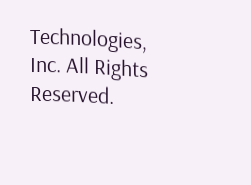Technologies, Inc. All Rights Reserved.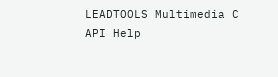LEADTOOLS Multimedia C API Help